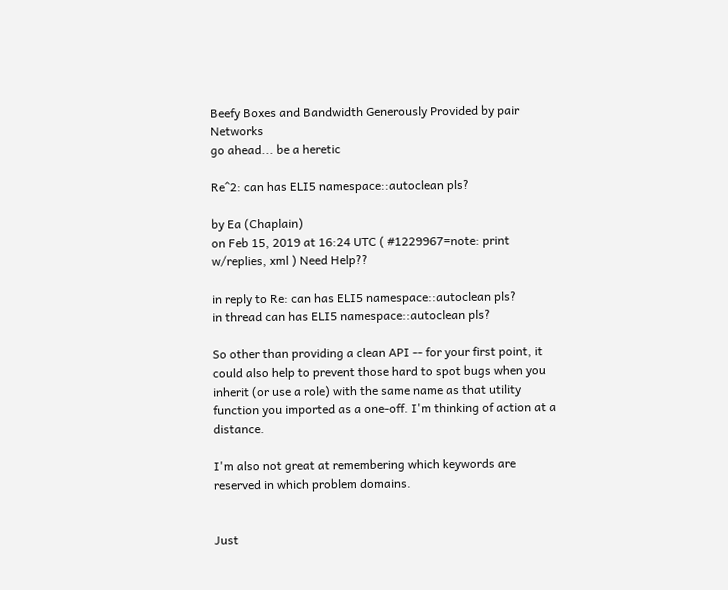Beefy Boxes and Bandwidth Generously Provided by pair Networks
go ahead... be a heretic

Re^2: can has ELI5 namespace::autoclean pls?

by Ea (Chaplain)
on Feb 15, 2019 at 16:24 UTC ( #1229967=note: print w/replies, xml ) Need Help??

in reply to Re: can has ELI5 namespace::autoclean pls?
in thread can has ELI5 namespace::autoclean pls?

So other than providing a clean API -- for your first point, it could also help to prevent those hard to spot bugs when you inherit (or use a role) with the same name as that utility function you imported as a one-off. I'm thinking of action at a distance.

I'm also not great at remembering which keywords are reserved in which problem domains.


Just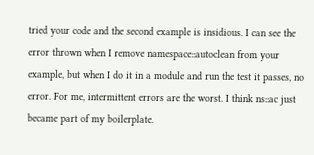tried your code and the second example is insidious. I can see the error thrown when I remove namespace::autoclean from your example, but when I do it in a module and run the test it passes, no error. For me, intermittent errors are the worst. I think ns::ac just became part of my boilerplate.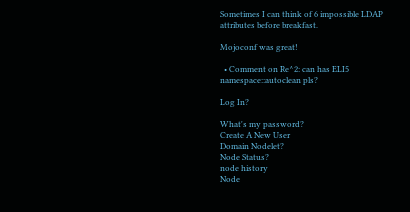Sometimes I can think of 6 impossible LDAP attributes before breakfast.

Mojoconf was great!

  • Comment on Re^2: can has ELI5 namespace::autoclean pls?

Log In?

What's my password?
Create A New User
Domain Nodelet?
Node Status?
node history
Node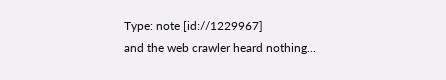Type: note [id://1229967]
and the web crawler heard nothing...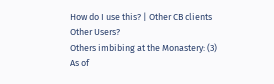How do I use this? | Other CB clients
Other Users?
Others imbibing at the Monastery: (3)
As of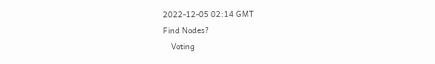2022-12-05 02:14 GMT
Find Nodes?
    Voting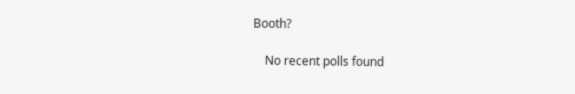Booth?

    No recent polls found